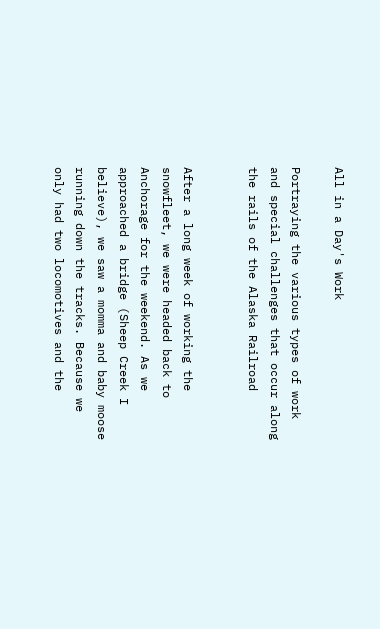All in a Day's Work

Portraying the various types of work and special challenges that occur along the rails of the Alaska Railroad


After a long week of working the snowfleet, we were headed back to Anchorage for the weekend. As we approached a bridge (Sheep Creek I believe), we saw a momma and baby moose running down the tracks. Because we only had two locomotives and the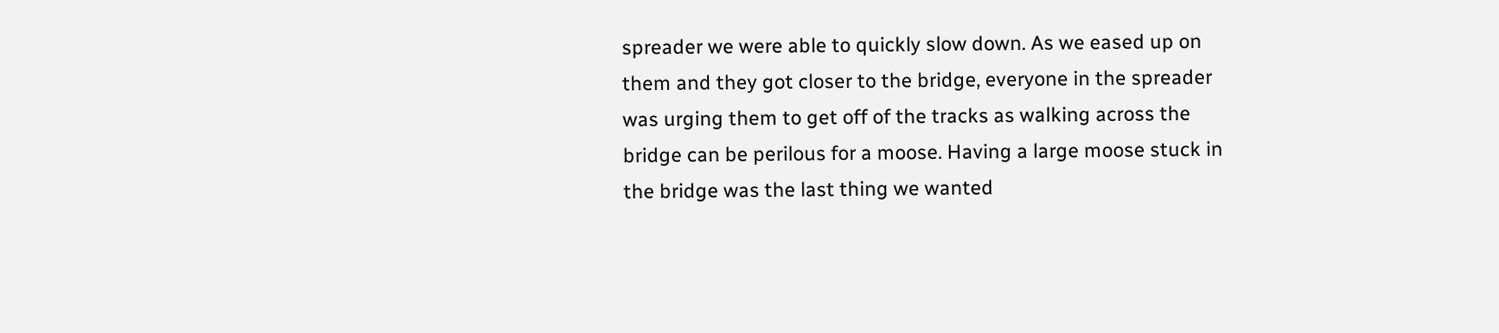spreader we were able to quickly slow down. As we eased up on them and they got closer to the bridge, everyone in the spreader was urging them to get off of the tracks as walking across the bridge can be perilous for a moose. Having a large moose stuck in the bridge was the last thing we wanted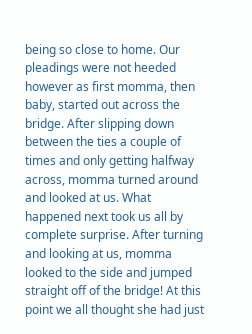being so close to home. Our pleadings were not heeded however as first momma, then baby, started out across the bridge. After slipping down between the ties a couple of times and only getting halfway across, momma turned around and looked at us. What happened next took us all by complete surprise. After turning and looking at us, momma looked to the side and jumped straight off of the bridge! At this point we all thought she had just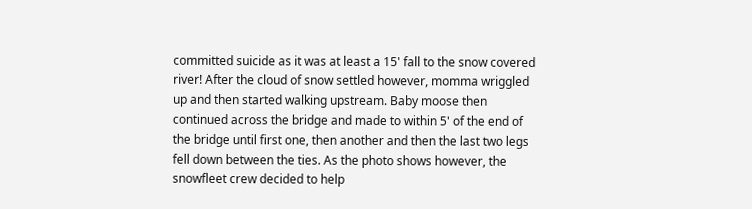committed suicide as it was at least a 15' fall to the snow covered river! After the cloud of snow settled however, momma wriggled up and then started walking upstream. Baby moose then continued across the bridge and made to within 5' of the end of the bridge until first one, then another and then the last two legs fell down between the ties. As the photo shows however, the snowfleet crew decided to help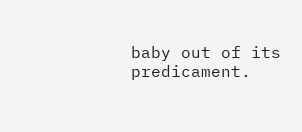baby out of its predicament.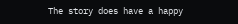The story does have a happy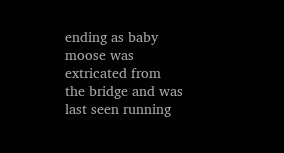ending as baby moose was extricated from the bridge and was last seen running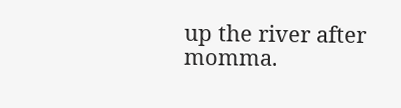up the river after momma.